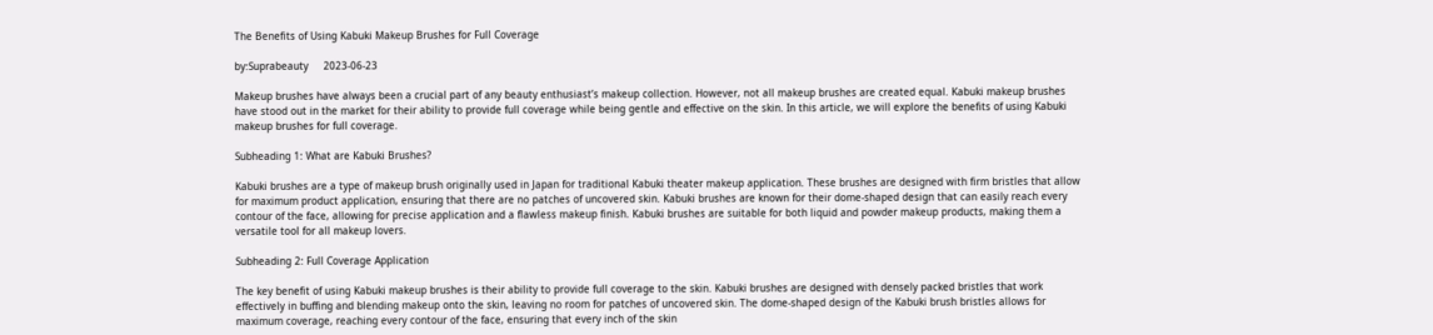The Benefits of Using Kabuki Makeup Brushes for Full Coverage

by:Suprabeauty     2023-06-23

Makeup brushes have always been a crucial part of any beauty enthusiast’s makeup collection. However, not all makeup brushes are created equal. Kabuki makeup brushes have stood out in the market for their ability to provide full coverage while being gentle and effective on the skin. In this article, we will explore the benefits of using Kabuki makeup brushes for full coverage.

Subheading 1: What are Kabuki Brushes?

Kabuki brushes are a type of makeup brush originally used in Japan for traditional Kabuki theater makeup application. These brushes are designed with firm bristles that allow for maximum product application, ensuring that there are no patches of uncovered skin. Kabuki brushes are known for their dome-shaped design that can easily reach every contour of the face, allowing for precise application and a flawless makeup finish. Kabuki brushes are suitable for both liquid and powder makeup products, making them a versatile tool for all makeup lovers.

Subheading 2: Full Coverage Application

The key benefit of using Kabuki makeup brushes is their ability to provide full coverage to the skin. Kabuki brushes are designed with densely packed bristles that work effectively in buffing and blending makeup onto the skin, leaving no room for patches of uncovered skin. The dome-shaped design of the Kabuki brush bristles allows for maximum coverage, reaching every contour of the face, ensuring that every inch of the skin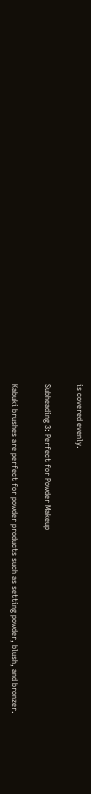is covered evenly.

Subheading 3: Perfect for Powder Makeup

Kabuki brushes are perfect for powder products such as setting powder, blush, and bronzer.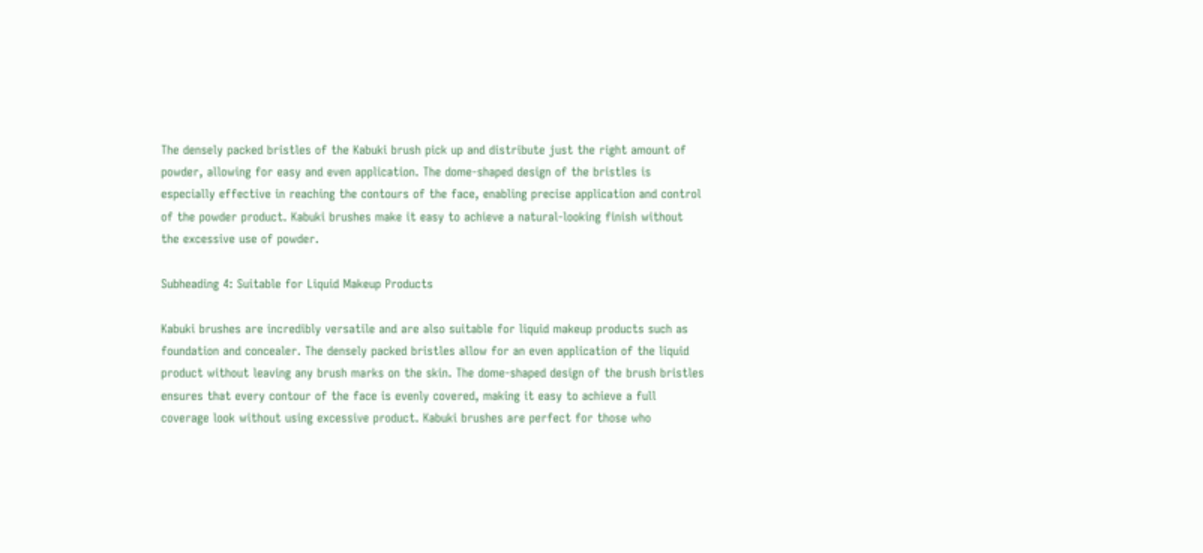The densely packed bristles of the Kabuki brush pick up and distribute just the right amount of powder, allowing for easy and even application. The dome-shaped design of the bristles is especially effective in reaching the contours of the face, enabling precise application and control of the powder product. Kabuki brushes make it easy to achieve a natural-looking finish without the excessive use of powder.

Subheading 4: Suitable for Liquid Makeup Products

Kabuki brushes are incredibly versatile and are also suitable for liquid makeup products such as foundation and concealer. The densely packed bristles allow for an even application of the liquid product without leaving any brush marks on the skin. The dome-shaped design of the brush bristles ensures that every contour of the face is evenly covered, making it easy to achieve a full coverage look without using excessive product. Kabuki brushes are perfect for those who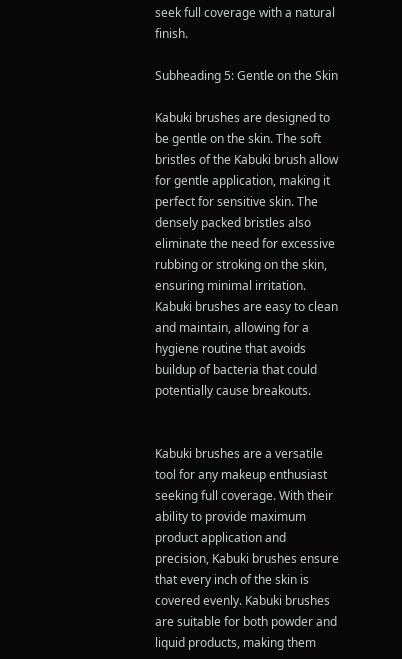seek full coverage with a natural finish.

Subheading 5: Gentle on the Skin

Kabuki brushes are designed to be gentle on the skin. The soft bristles of the Kabuki brush allow for gentle application, making it perfect for sensitive skin. The densely packed bristles also eliminate the need for excessive rubbing or stroking on the skin, ensuring minimal irritation. Kabuki brushes are easy to clean and maintain, allowing for a hygiene routine that avoids buildup of bacteria that could potentially cause breakouts.


Kabuki brushes are a versatile tool for any makeup enthusiast seeking full coverage. With their ability to provide maximum product application and precision, Kabuki brushes ensure that every inch of the skin is covered evenly. Kabuki brushes are suitable for both powder and liquid products, making them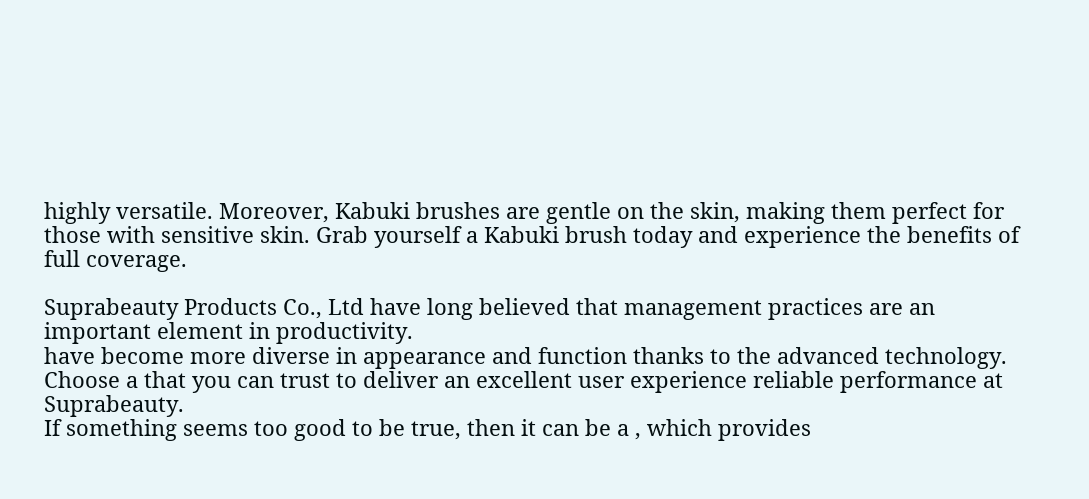highly versatile. Moreover, Kabuki brushes are gentle on the skin, making them perfect for those with sensitive skin. Grab yourself a Kabuki brush today and experience the benefits of full coverage.

Suprabeauty Products Co., Ltd have long believed that management practices are an important element in productivity.
have become more diverse in appearance and function thanks to the advanced technology. Choose a that you can trust to deliver an excellent user experience reliable performance at Suprabeauty.
If something seems too good to be true, then it can be a , which provides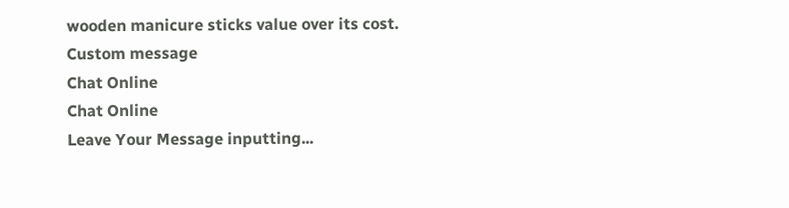wooden manicure sticks value over its cost.
Custom message
Chat Online
Chat Online
Leave Your Message inputting...